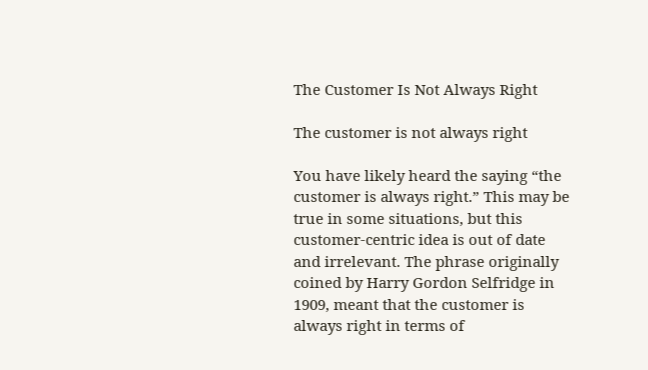The Customer Is Not Always Right

The customer is not always right

You have likely heard the saying “the customer is always right.” This may be true in some situations, but this customer-centric idea is out of date and irrelevant. The phrase originally coined by Harry Gordon Selfridge in 1909, meant that the customer is always right in terms of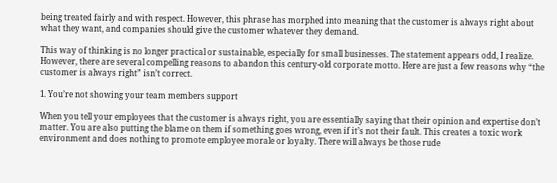being treated fairly and with respect. However, this phrase has morphed into meaning that the customer is always right about what they want, and companies should give the customer whatever they demand.

This way of thinking is no longer practical or sustainable, especially for small businesses. The statement appears odd, I realize. However, there are several compelling reasons to abandon this century-old corporate motto. Here are just a few reasons why “the customer is always right” isn’t correct.

1. You’re not showing your team members support

When you tell your employees that the customer is always right, you are essentially saying that their opinion and expertise don’t matter. You are also putting the blame on them if something goes wrong, even if it’s not their fault. This creates a toxic work environment and does nothing to promote employee morale or loyalty. There will always be those rude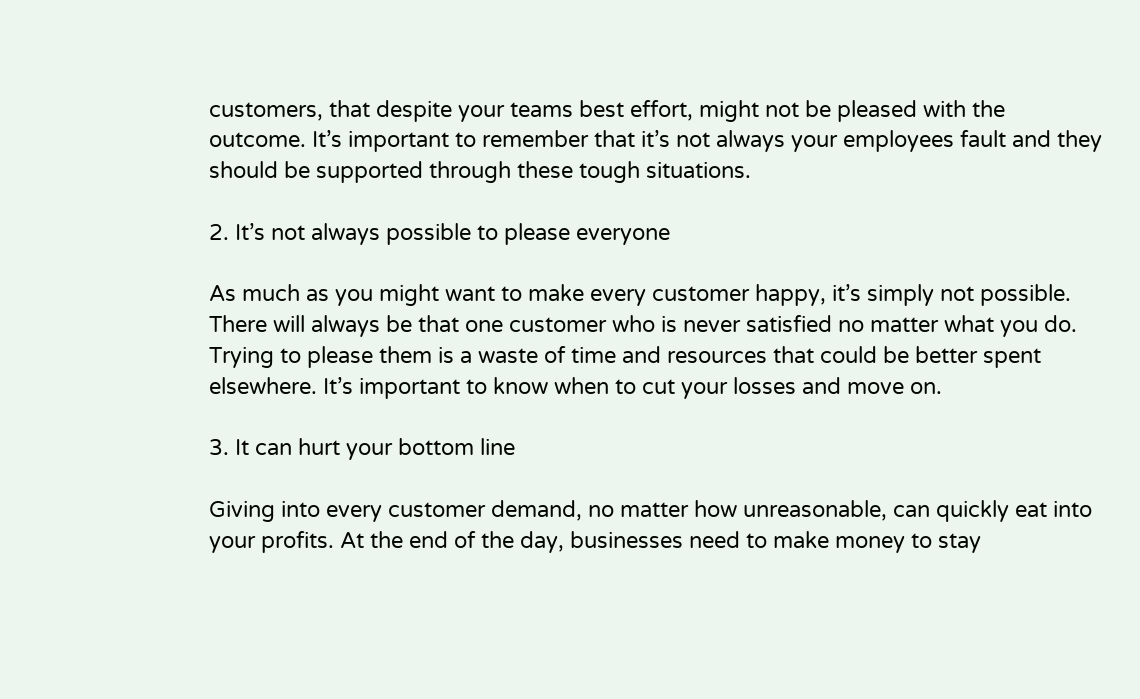customers, that despite your teams best effort, might not be pleased with the outcome. It’s important to remember that it’s not always your employees fault and they should be supported through these tough situations.

2. It’s not always possible to please everyone

As much as you might want to make every customer happy, it’s simply not possible. There will always be that one customer who is never satisfied no matter what you do. Trying to please them is a waste of time and resources that could be better spent elsewhere. It’s important to know when to cut your losses and move on.

3. It can hurt your bottom line

Giving into every customer demand, no matter how unreasonable, can quickly eat into your profits. At the end of the day, businesses need to make money to stay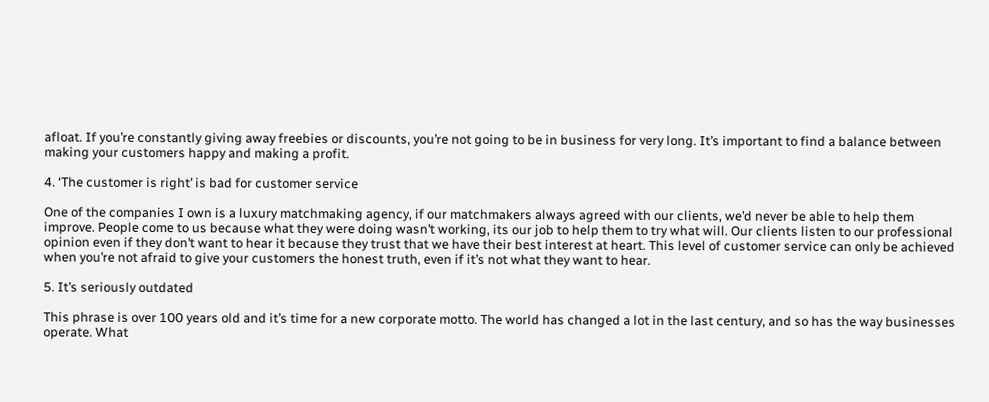afloat. If you’re constantly giving away freebies or discounts, you’re not going to be in business for very long. It’s important to find a balance between making your customers happy and making a profit.

4. ‘The customer is right’ is bad for customer service

One of the companies I own is a luxury matchmaking agency, if our matchmakers always agreed with our clients, we’d never be able to help them improve. People come to us because what they were doing wasn’t working, its our job to help them to try what will. Our clients listen to our professional opinion even if they don’t want to hear it because they trust that we have their best interest at heart. This level of customer service can only be achieved when you’re not afraid to give your customers the honest truth, even if it’s not what they want to hear.

5. It’s seriously outdated

This phrase is over 100 years old and it’s time for a new corporate motto. The world has changed a lot in the last century, and so has the way businesses operate. What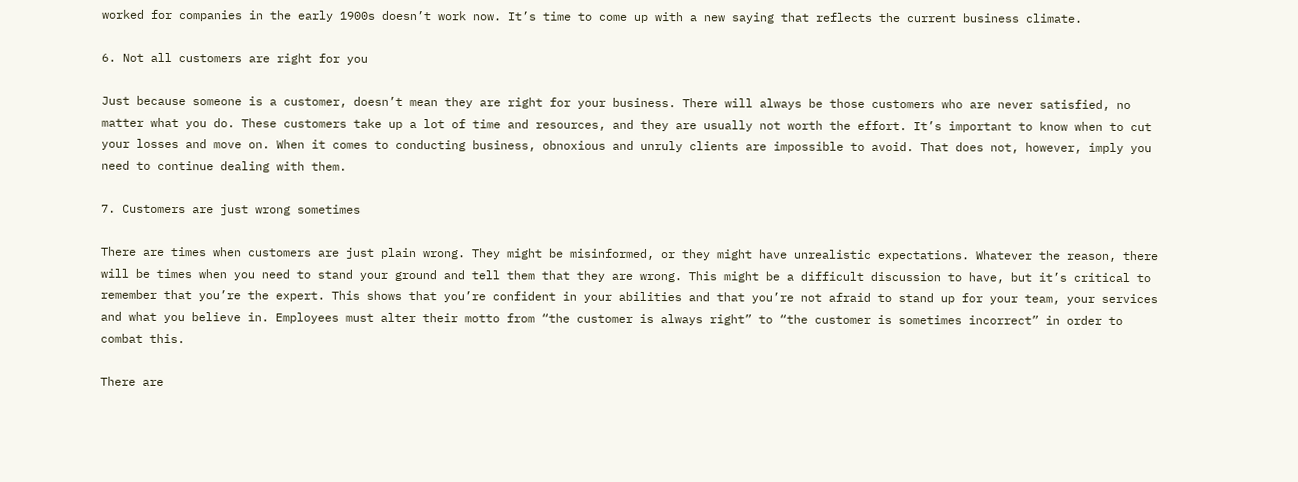worked for companies in the early 1900s doesn’t work now. It’s time to come up with a new saying that reflects the current business climate.

6. Not all customers are right for you

Just because someone is a customer, doesn’t mean they are right for your business. There will always be those customers who are never satisfied, no matter what you do. These customers take up a lot of time and resources, and they are usually not worth the effort. It’s important to know when to cut your losses and move on. When it comes to conducting business, obnoxious and unruly clients are impossible to avoid. That does not, however, imply you need to continue dealing with them.

7. Customers are just wrong sometimes

There are times when customers are just plain wrong. They might be misinformed, or they might have unrealistic expectations. Whatever the reason, there will be times when you need to stand your ground and tell them that they are wrong. This might be a difficult discussion to have, but it’s critical to remember that you’re the expert. This shows that you’re confident in your abilities and that you’re not afraid to stand up for your team, your services and what you believe in. Employees must alter their motto from “the customer is always right” to “the customer is sometimes incorrect” in order to combat this.

There are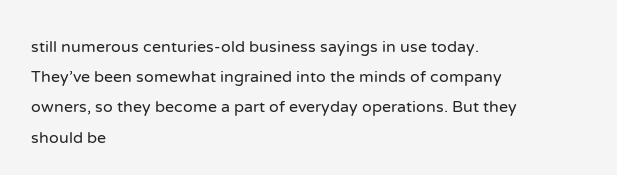still numerous centuries-old business sayings in use today. They’ve been somewhat ingrained into the minds of company owners, so they become a part of everyday operations. But they should be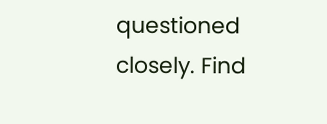questioned closely. Find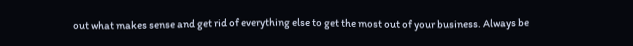out what makes sense and get rid of everything else to get the most out of your business. Always be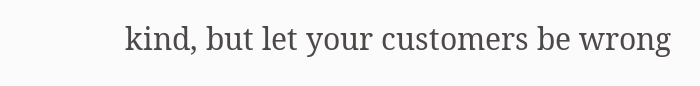kind, but let your customers be wrong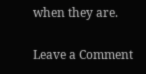when they are.

Leave a Comment